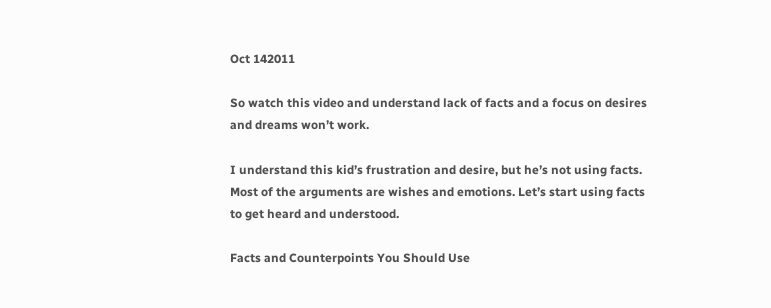Oct 142011

So watch this video and understand lack of facts and a focus on desires and dreams won’t work.

I understand this kid’s frustration and desire, but he’s not using facts. Most of the arguments are wishes and emotions. Let’s start using facts to get heard and understood.

Facts and Counterpoints You Should Use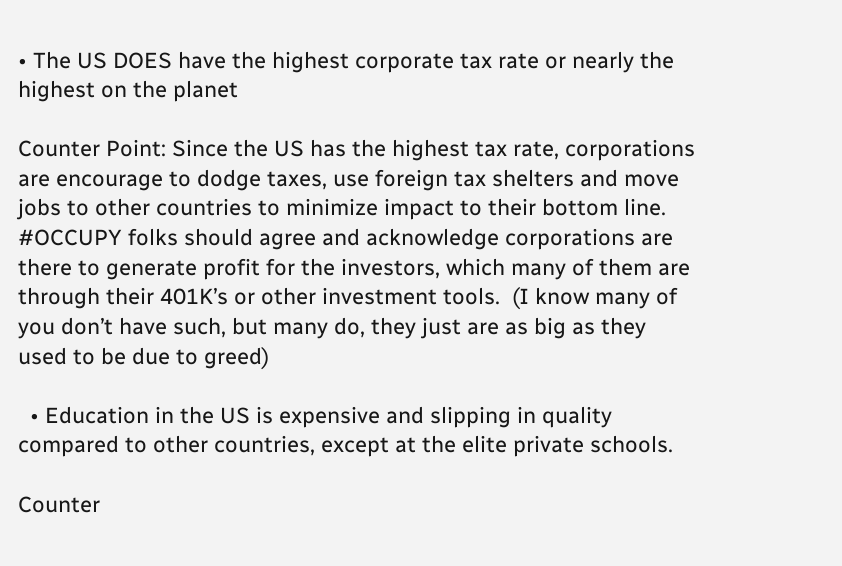• The US DOES have the highest corporate tax rate or nearly the highest on the planet

Counter Point: Since the US has the highest tax rate, corporations are encourage to dodge taxes, use foreign tax shelters and move jobs to other countries to minimize impact to their bottom line.  #OCCUPY folks should agree and acknowledge corporations are there to generate profit for the investors, which many of them are through their 401K’s or other investment tools.  (I know many of you don’t have such, but many do, they just are as big as they used to be due to greed)

  • Education in the US is expensive and slipping in quality compared to other countries, except at the elite private schools.

Counter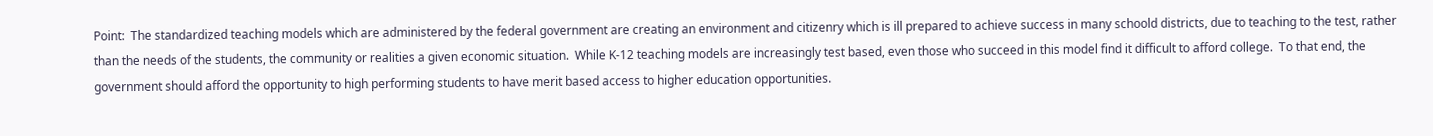Point:  The standardized teaching models which are administered by the federal government are creating an environment and citizenry which is ill prepared to achieve success in many schoold districts, due to teaching to the test, rather than the needs of the students, the community or realities a given economic situation.  While K-12 teaching models are increasingly test based, even those who succeed in this model find it difficult to afford college.  To that end, the government should afford the opportunity to high performing students to have merit based access to higher education opportunities.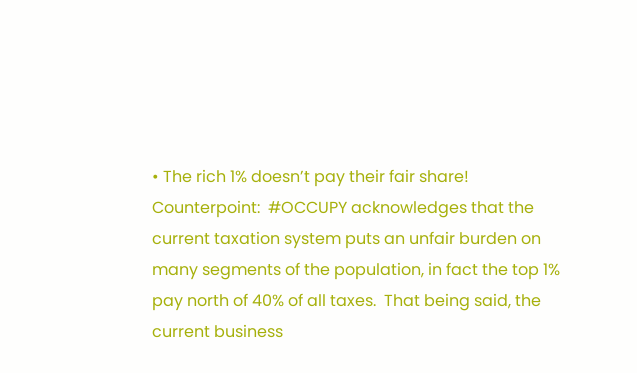• The rich 1% doesn’t pay their fair share!
Counterpoint:  #OCCUPY acknowledges that the current taxation system puts an unfair burden on many segments of the population, in fact the top 1% pay north of 40% of all taxes.  That being said, the current business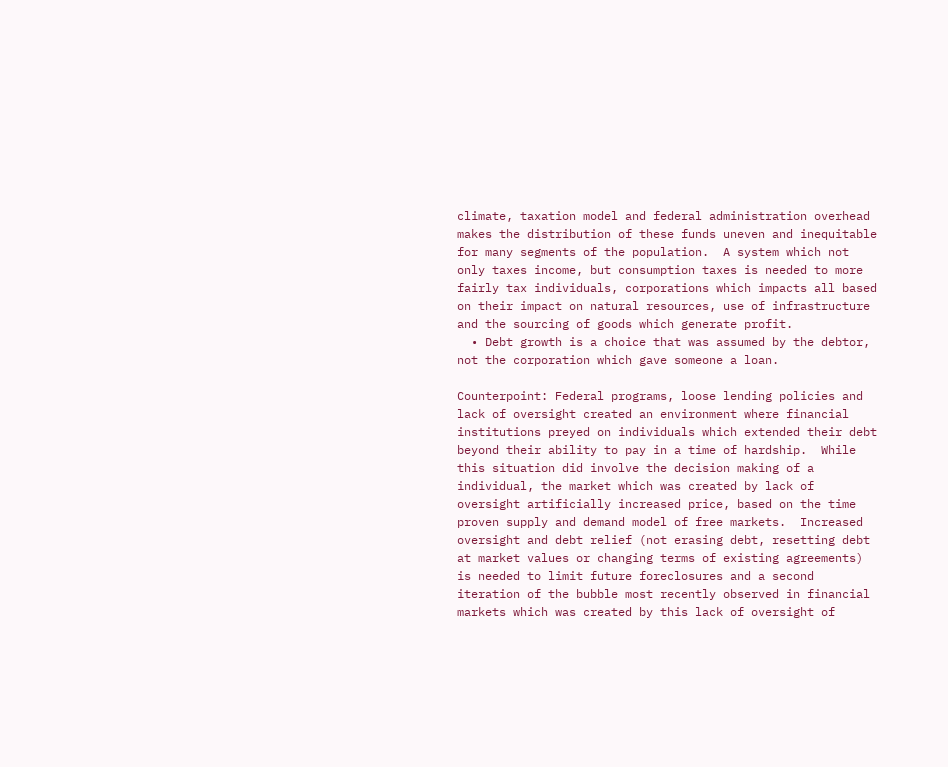climate, taxation model and federal administration overhead makes the distribution of these funds uneven and inequitable for many segments of the population.  A system which not only taxes income, but consumption taxes is needed to more fairly tax individuals, corporations which impacts all based on their impact on natural resources, use of infrastructure and the sourcing of goods which generate profit.
  • Debt growth is a choice that was assumed by the debtor, not the corporation which gave someone a loan.

Counterpoint: Federal programs, loose lending policies and lack of oversight created an environment where financial institutions preyed on individuals which extended their debt beyond their ability to pay in a time of hardship.  While this situation did involve the decision making of a individual, the market which was created by lack of oversight artificially increased price, based on the time proven supply and demand model of free markets.  Increased oversight and debt relief (not erasing debt, resetting debt at market values or changing terms of existing agreements) is needed to limit future foreclosures and a second iteration of the bubble most recently observed in financial markets which was created by this lack of oversight of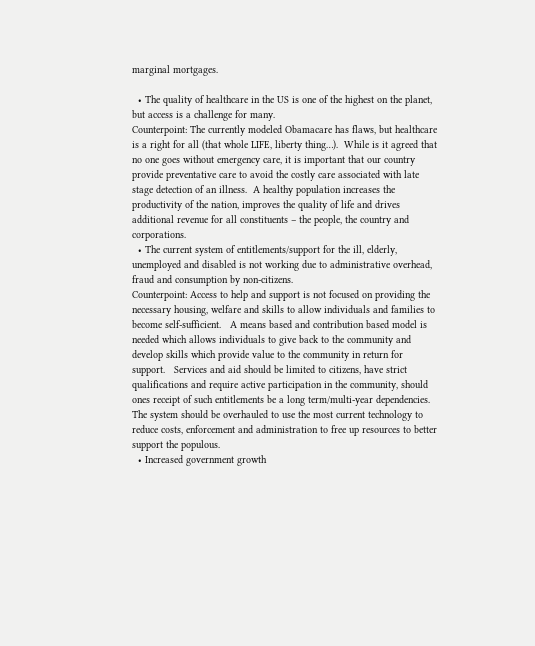marginal mortgages.

  • The quality of healthcare in the US is one of the highest on the planet, but access is a challenge for many.
Counterpoint: The currently modeled Obamacare has flaws, but healthcare is a right for all (that whole LIFE, liberty thing…).  While is it agreed that no one goes without emergency care, it is important that our country provide preventative care to avoid the costly care associated with late stage detection of an illness.  A healthy population increases the productivity of the nation, improves the quality of life and drives additional revenue for all constituents – the people, the country and corporations.
  • The current system of entitlements/support for the ill, elderly, unemployed and disabled is not working due to administrative overhead, fraud and consumption by non-citizens.
Counterpoint: Access to help and support is not focused on providing the necessary housing, welfare and skills to allow individuals and families to become self-sufficient.   A means based and contribution based model is needed which allows individuals to give back to the community and develop skills which provide value to the community in return for support.   Services and aid should be limited to citizens, have strict qualifications and require active participation in the community, should ones receipt of such entitlements be a long term/multi-year dependencies.  The system should be overhauled to use the most current technology to reduce costs, enforcement and administration to free up resources to better support the populous.
  • Increased government growth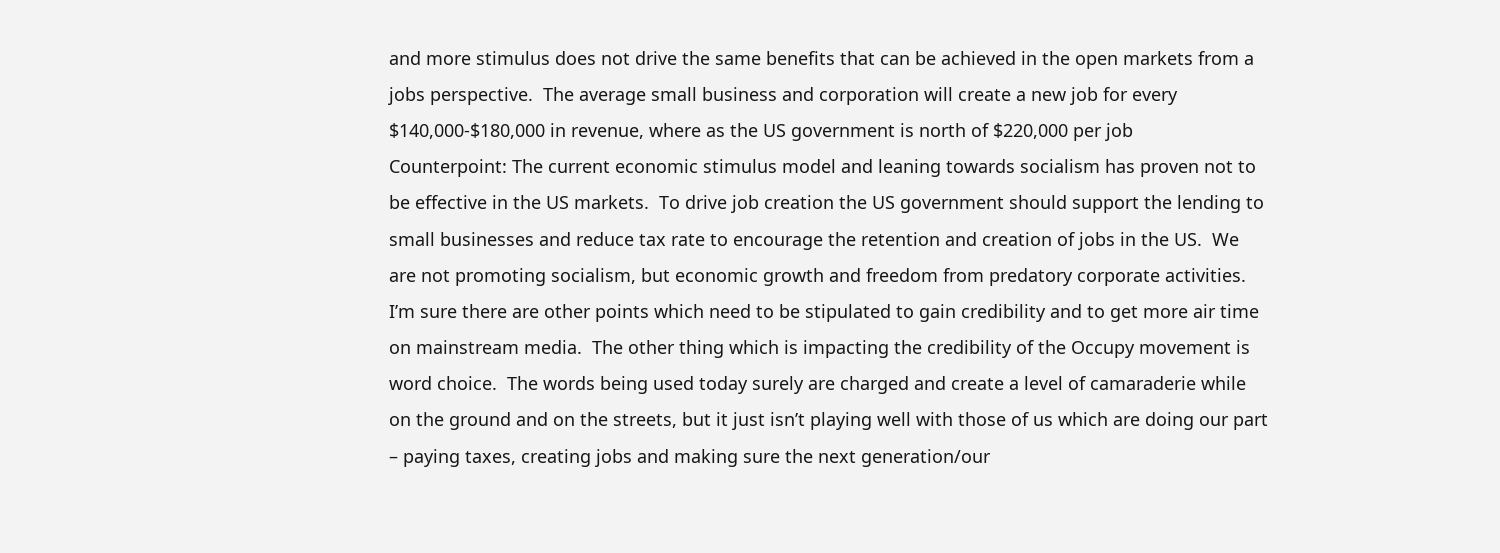and more stimulus does not drive the same benefits that can be achieved in the open markets from a jobs perspective.  The average small business and corporation will create a new job for every $140,000-$180,000 in revenue, where as the US government is north of $220,000 per job
Counterpoint: The current economic stimulus model and leaning towards socialism has proven not to be effective in the US markets.  To drive job creation the US government should support the lending to small businesses and reduce tax rate to encourage the retention and creation of jobs in the US.  We are not promoting socialism, but economic growth and freedom from predatory corporate activities.
I’m sure there are other points which need to be stipulated to gain credibility and to get more air time on mainstream media.  The other thing which is impacting the credibility of the Occupy movement is word choice.  The words being used today surely are charged and create a level of camaraderie while on the ground and on the streets, but it just isn’t playing well with those of us which are doing our part – paying taxes, creating jobs and making sure the next generation/our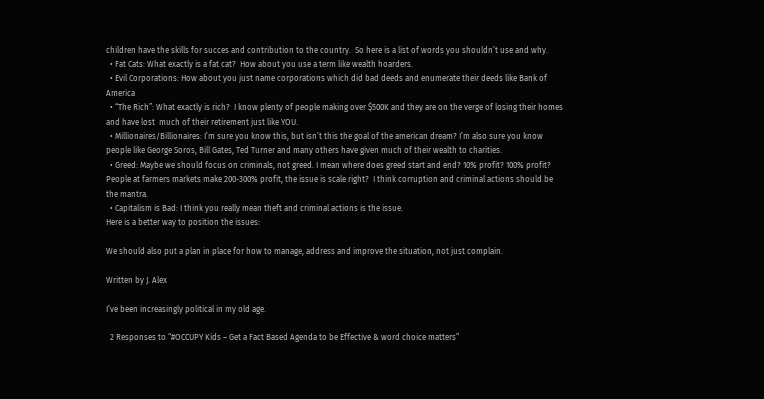children have the skills for succes and contribution to the country.  So here is a list of words you shouldn’t use and why.
  • Fat Cats: What exactly is a fat cat?  How about you use a term like wealth hoarders.
  • Evil Corporations: How about you just name corporations which did bad deeds and enumerate their deeds like Bank of America
  • “The Rich”: What exactly is rich?  I know plenty of people making over $500K and they are on the verge of losing their homes and have lost  much of their retirement just like YOU.
  • Millionaires/Billionaires: I’m sure you know this, but isn’t this the goal of the american dream? I’m also sure you know people like George Soros, Bill Gates, Ted Turner and many others have given much of their wealth to charities.
  • Greed: Maybe we should focus on criminals, not greed. I mean where does greed start and end? 10% profit? 100% profit?  People at farmers markets make 200-300% profit, the issue is scale right?  I think corruption and criminal actions should be the mantra.
  • Capitalism is Bad: I think you really mean theft and criminal actions is the issue.
Here is a better way to position the issues:

We should also put a plan in place for how to manage, address and improve the situation, not just complain.

Written by J. Alex

I’ve been increasingly political in my old age.

  2 Responses to “#OCCUPY Kids – Get a Fact Based Agenda to be Effective & word choice matters”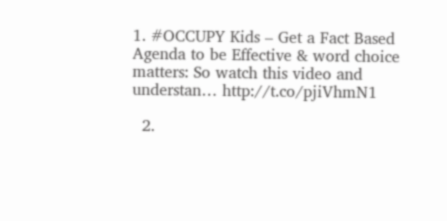1. #OCCUPY Kids – Get a Fact Based Agenda to be Effective & word choice matters: So watch this video and understan… http://t.co/pjiVhmN1

  2.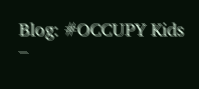Blog: #OCCUPY Kids –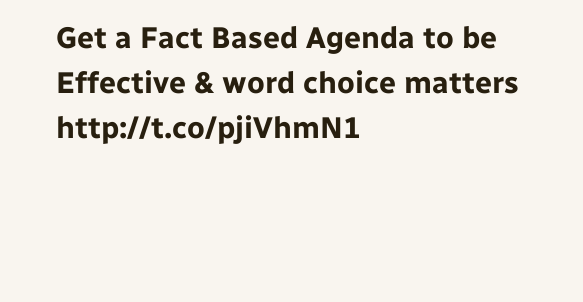Get a Fact Based Agenda to be Effective & word choice matters http://t.co/pjiVhmN1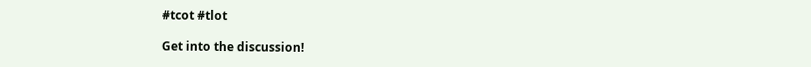#tcot #tlot

Get into the discussion!